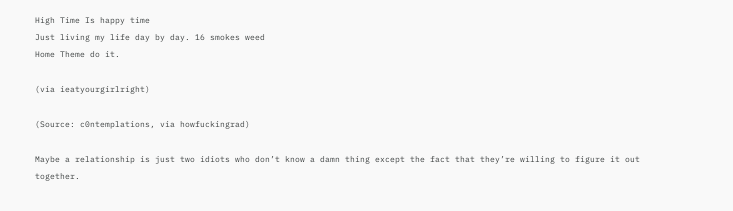High Time Is happy time
Just living my life day by day. 16 smokes weed
Home Theme do it.

(via ieatyourgirlright)

(Source: c0ntemplations, via howfuckingrad)

Maybe a relationship is just two idiots who don’t know a damn thing except the fact that they’re willing to figure it out together.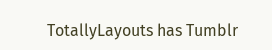TotallyLayouts has Tumblr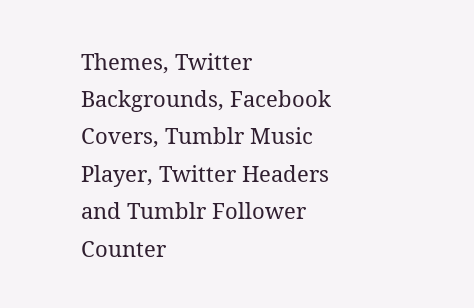Themes, Twitter Backgrounds, Facebook Covers, Tumblr Music Player, Twitter Headers and Tumblr Follower Counter